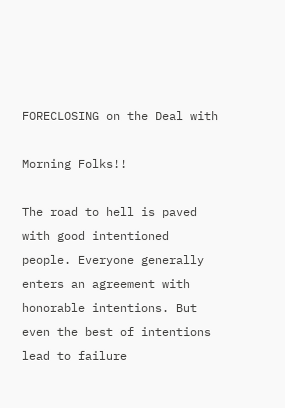FORECLOSING on the Deal with

Morning Folks!!

The road to hell is paved with good intentioned
people. Everyone generally enters an agreement with honorable intentions. But
even the best of intentions lead to failure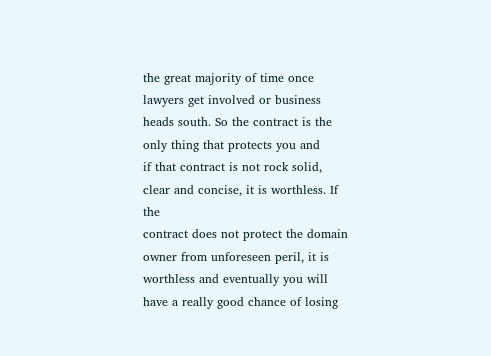the great majority of time once
lawyers get involved or business heads south. So the contract is the only thing that protects you and
if that contract is not rock solid, clear and concise, it is worthless. If the
contract does not protect the domain owner from unforeseen peril, it is
worthless and eventually you will have a really good chance of losing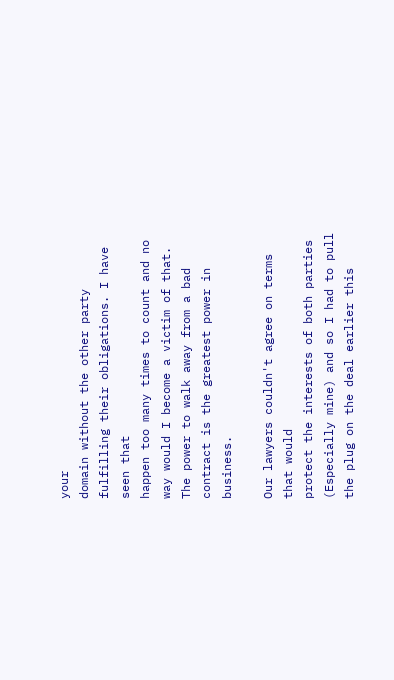your
domain without the other party fulfilling their obligations. I have seen that
happen too many times to count and no way would I become a victim of that. The power to walk away from a bad contract is the greatest power in business.

Our lawyers couldn't agree on terms that would
protect the interests of both parties (Especially mine) and so I had to pull
the plug on the deal earlier this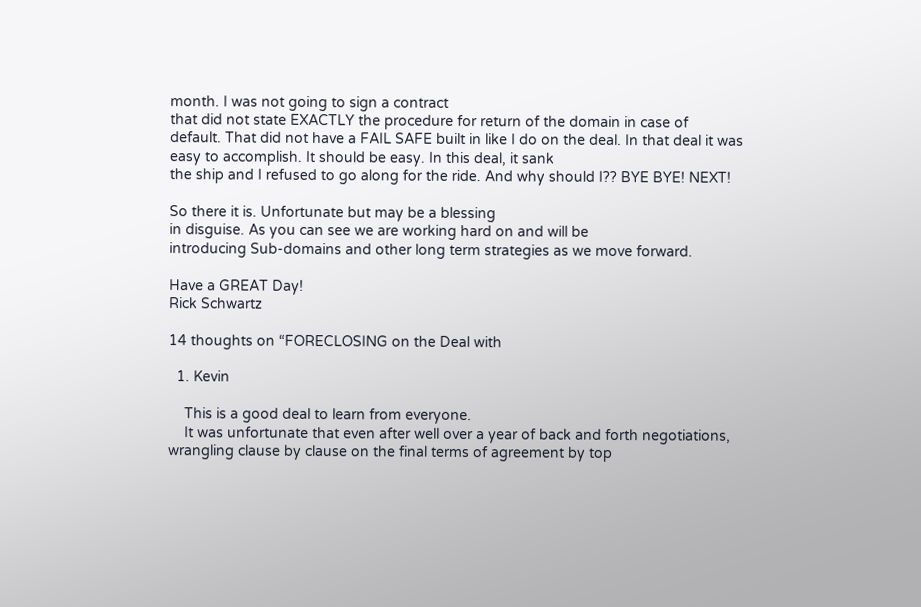month. I was not going to sign a contract
that did not state EXACTLY the procedure for return of the domain in case of
default. That did not have a FAIL SAFE built in like I do on the deal. In that deal it was easy to accomplish. It should be easy. In this deal, it sank
the ship and I refused to go along for the ride. And why should I?? BYE BYE! NEXT!

So there it is. Unfortunate but may be a blessing
in disguise. As you can see we are working hard on and will be
introducing Sub-domains and other long term strategies as we move forward.

Have a GREAT Day!
Rick Schwartz

14 thoughts on “FORECLOSING on the Deal with

  1. Kevin

    This is a good deal to learn from everyone.
    It was unfortunate that even after well over a year of back and forth negotiations, wrangling clause by clause on the final terms of agreement by top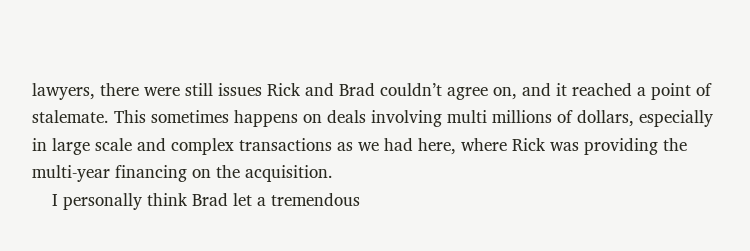lawyers, there were still issues Rick and Brad couldn’t agree on, and it reached a point of stalemate. This sometimes happens on deals involving multi millions of dollars, especially in large scale and complex transactions as we had here, where Rick was providing the multi-year financing on the acquisition.
    I personally think Brad let a tremendous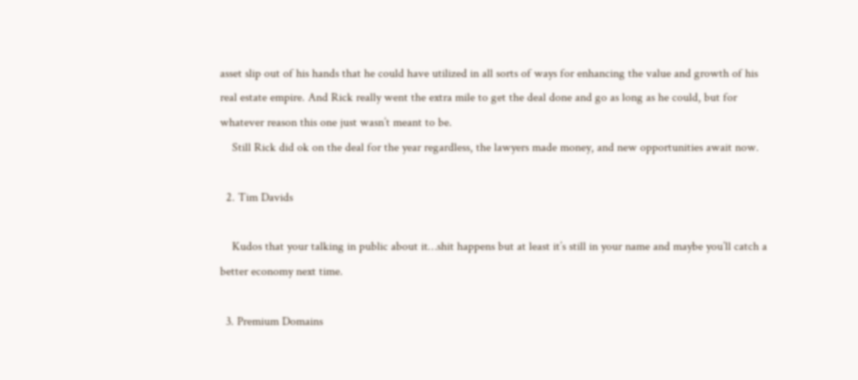asset slip out of his hands that he could have utilized in all sorts of ways for enhancing the value and growth of his real estate empire. And Rick really went the extra mile to get the deal done and go as long as he could, but for whatever reason this one just wasn’t meant to be.
    Still Rick did ok on the deal for the year regardless, the lawyers made money, and new opportunities await now.

  2. Tim Davids

    Kudos that your talking in public about it…shit happens but at least it’s still in your name and maybe you’ll catch a better economy next time.

  3. Premium Domains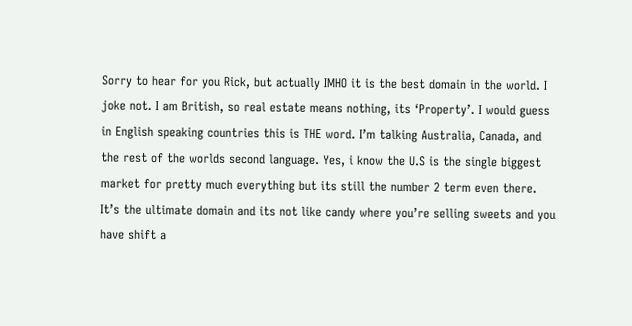Sorry to hear for you Rick, but actually IMHO it is the best domain in the world. I joke not. I am British, so real estate means nothing, its ‘Property’. I would guess in English speaking countries this is THE word. I’m talking Australia, Canada, and the rest of the worlds second language. Yes, i know the U.S is the single biggest market for pretty much everything but its still the number 2 term even there. It’s the ultimate domain and its not like candy where you’re selling sweets and you have shift a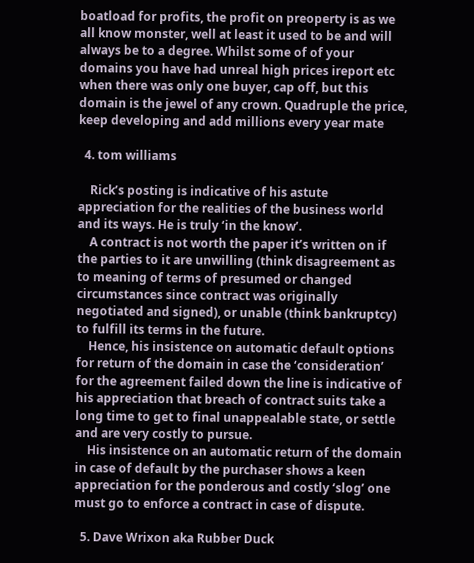boatload for profits, the profit on preoperty is as we all know monster, well at least it used to be and will always be to a degree. Whilst some of of your domains you have had unreal high prices ireport etc when there was only one buyer, cap off, but this domain is the jewel of any crown. Quadruple the price, keep developing and add millions every year mate

  4. tom williams

    Rick’s posting is indicative of his astute appreciation for the realities of the business world and its ways. He is truly ‘in the know’.
    A contract is not worth the paper it’s written on if the parties to it are unwilling (think disagreement as to meaning of terms of presumed or changed circumstances since contract was originally negotiated and signed), or unable (think bankruptcy) to fulfill its terms in the future.
    Hence, his insistence on automatic default options for return of the domain in case the ‘consideration’ for the agreement failed down the line is indicative of his appreciation that breach of contract suits take a long time to get to final unappealable state, or settle and are very costly to pursue.
    His insistence on an automatic return of the domain in case of default by the purchaser shows a keen appreciation for the ponderous and costly ‘slog’ one must go to enforce a contract in case of dispute.

  5. Dave Wrixon aka Rubber Duck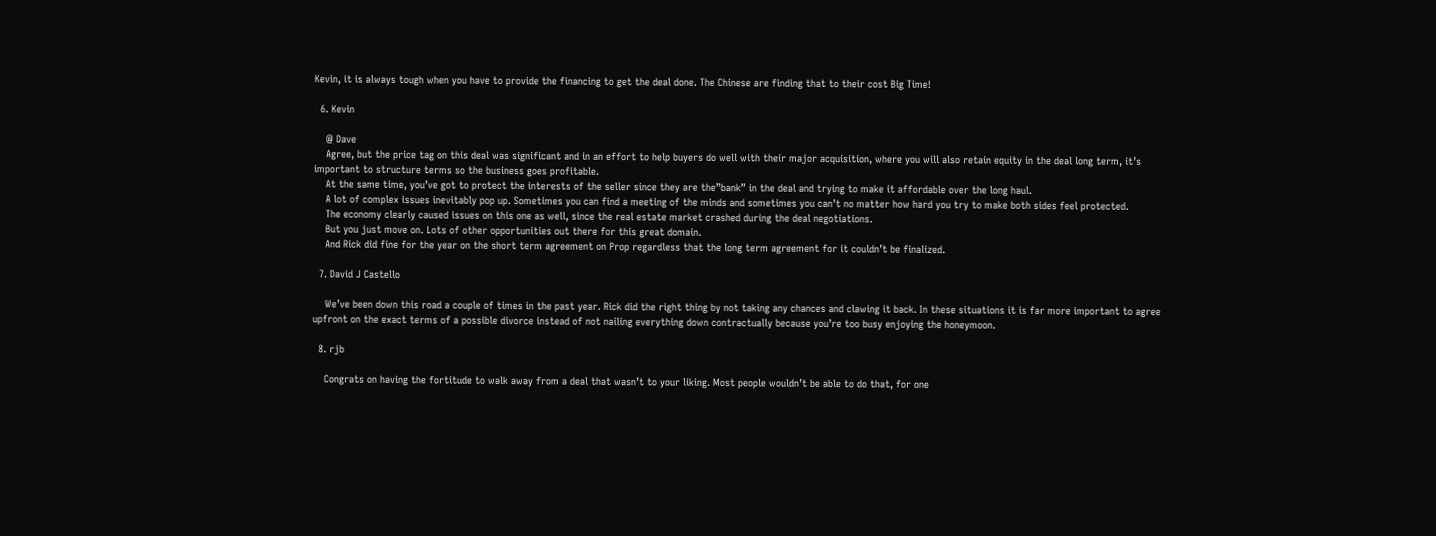Kevin, it is always tough when you have to provide the financing to get the deal done. The Chinese are finding that to their cost Big Time!

  6. Kevin

    @ Dave
    Agree, but the price tag on this deal was significant and in an effort to help buyers do well with their major acquisition, where you will also retain equity in the deal long term, it’s important to structure terms so the business goes profitable.
    At the same time, you’ve got to protect the interests of the seller since they are the”bank” in the deal and trying to make it affordable over the long haul.
    A lot of complex issues inevitably pop up. Sometimes you can find a meeting of the minds and sometimes you can’t no matter how hard you try to make both sides feel protected.
    The economy clearly caused issues on this one as well, since the real estate market crashed during the deal negotiations.
    But you just move on. Lots of other opportunities out there for this great domain.
    And Rick did fine for the year on the short term agreement on Prop regardless that the long term agreement for it couldn’t be finalized.

  7. David J Castello

    We’ve been down this road a couple of times in the past year. Rick did the right thing by not taking any chances and clawing it back. In these situations it is far more important to agree upfront on the exact terms of a possible divorce instead of not nailing everything down contractually because you’re too busy enjoying the honeymoon.

  8. rjb

    Congrats on having the fortitude to walk away from a deal that wasn’t to your liking. Most people wouldn’t be able to do that, for one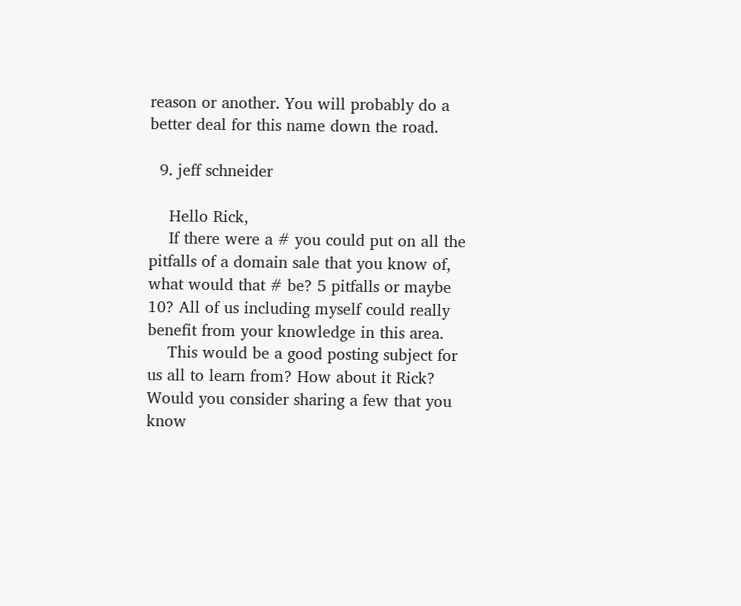reason or another. You will probably do a better deal for this name down the road.

  9. jeff schneider

    Hello Rick,
    If there were a # you could put on all the pitfalls of a domain sale that you know of, what would that # be? 5 pitfalls or maybe 10? All of us including myself could really benefit from your knowledge in this area.
    This would be a good posting subject for us all to learn from? How about it Rick? Would you consider sharing a few that you know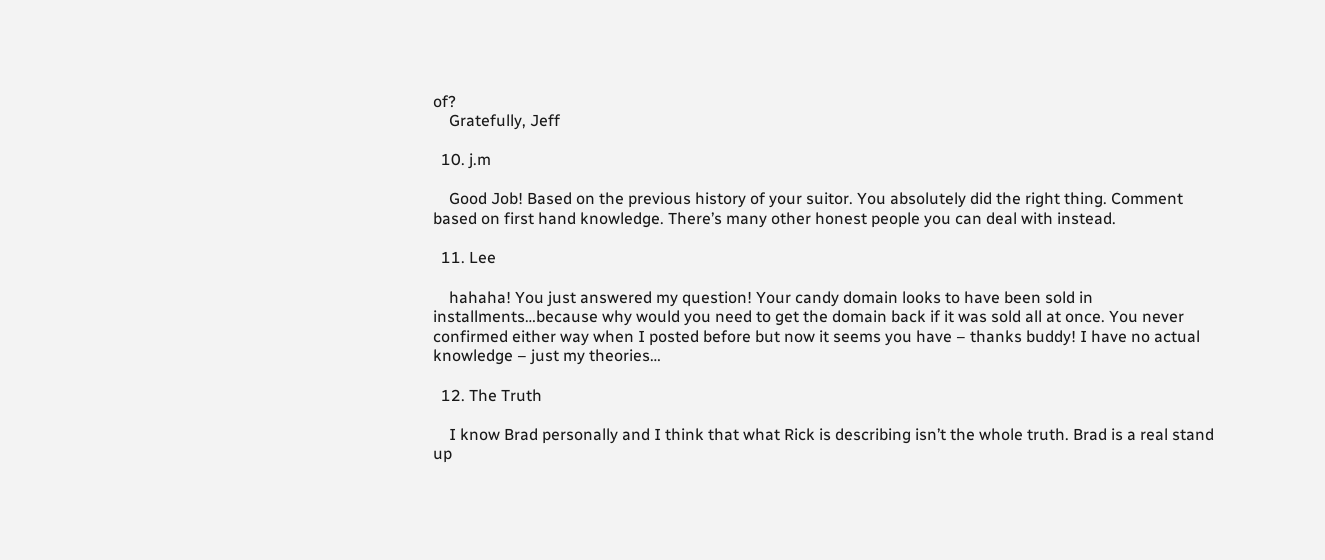of?
    Gratefully, Jeff

  10. j.m

    Good Job! Based on the previous history of your suitor. You absolutely did the right thing. Comment based on first hand knowledge. There’s many other honest people you can deal with instead.

  11. Lee

    hahaha! You just answered my question! Your candy domain looks to have been sold in installments…because why would you need to get the domain back if it was sold all at once. You never confirmed either way when I posted before but now it seems you have – thanks buddy! I have no actual knowledge – just my theories…

  12. The Truth

    I know Brad personally and I think that what Rick is describing isn’t the whole truth. Brad is a real stand up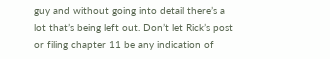guy and without going into detail there’s a lot that’s being left out. Don’t let Rick’s post or filing chapter 11 be any indication of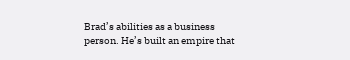Brad’s abilities as a business person. He’s built an empire that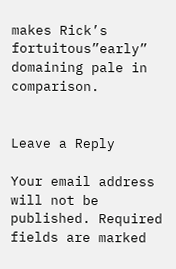makes Rick’s fortuitous”early” domaining pale in comparison.


Leave a Reply

Your email address will not be published. Required fields are marked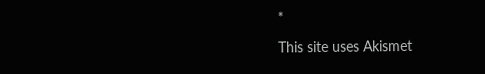*

This site uses Akismet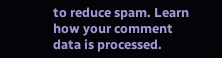to reduce spam. Learn how your comment data is processed.